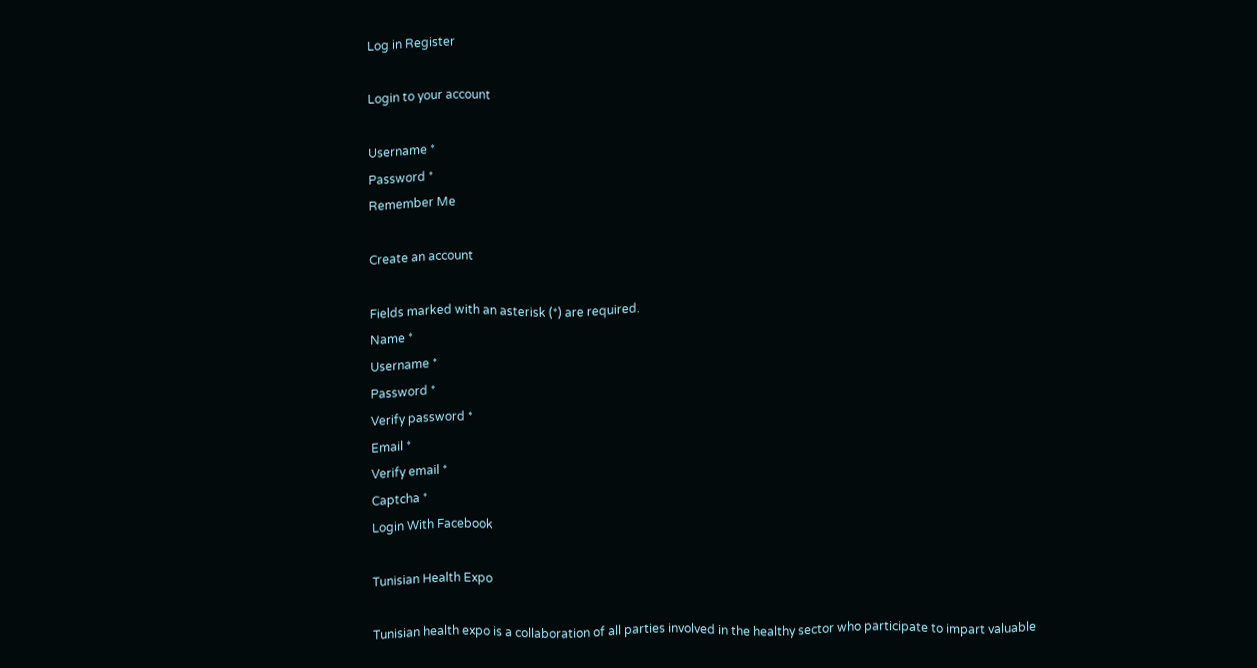Log in Register

Login to your account

Username *
Password *
Remember Me

Create an account

Fields marked with an asterisk (*) are required.
Name *
Username *
Password *
Verify password *
Email *
Verify email *
Captcha *
Login With Facebook

Tunisian Health Expo

Tunisian health expo is a collaboration of all parties involved in the healthy sector who participate to impart valuable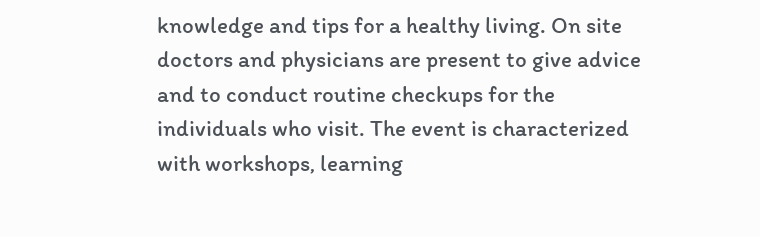knowledge and tips for a healthy living. On site doctors and physicians are present to give advice and to conduct routine checkups for the individuals who visit. The event is characterized with workshops, learning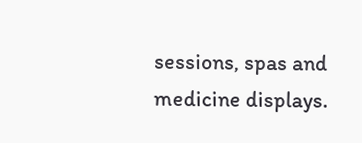sessions, spas and medicine displays.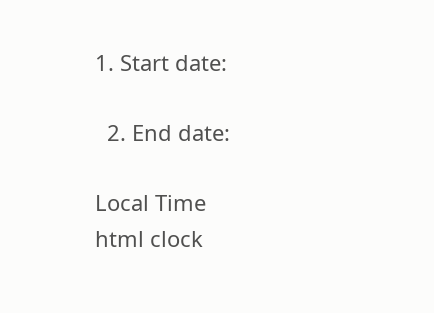1. Start date:

  2. End date:

Local Time
html clock